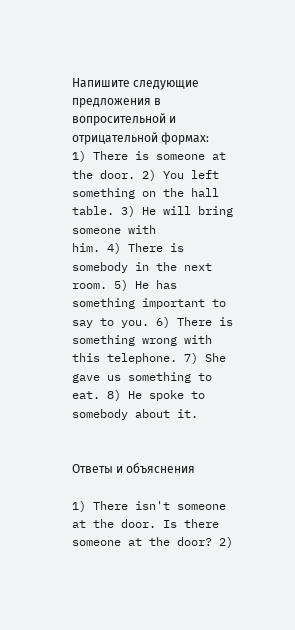Напишите следующие
предложения в вопросительной и отрицательной формах:
1) There is someone at the door. 2) You left
something on the hall table. 3) He will bring someone with
him. 4) There is somebody in the next room. 5) He has something important to
say to you. 6) There is something wrong with
this telephone. 7) She gave us something to eat. 8) He spoke to somebody about it.


Ответы и объяснения

1) There isn't someone at the door. Is there someone at the door? 2)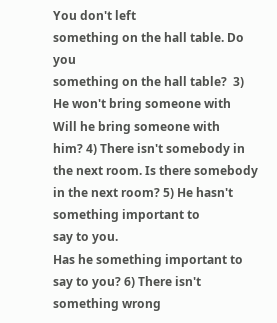You don't left
something on the hall table. Do you
something on the hall table?  3) He won't bring someone with
Will he bring someone with
him? 4) There isn't somebody in the next room. Is there somebody in the next room? 5) He hasn't something important to
say to you.
Has he something important to
say to you? 6) There isn't something wrong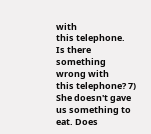with
this telephone.
Is there something wrong with
this telephone? 7) She doesn't gave us something to eat. Does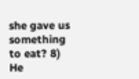she gave us something to eat? 8) He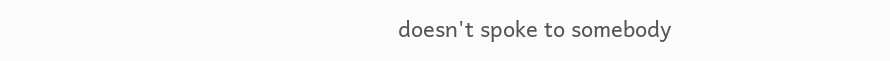doesn't spoke to somebody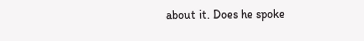about it. Does he spoke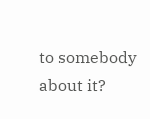to somebody about it?